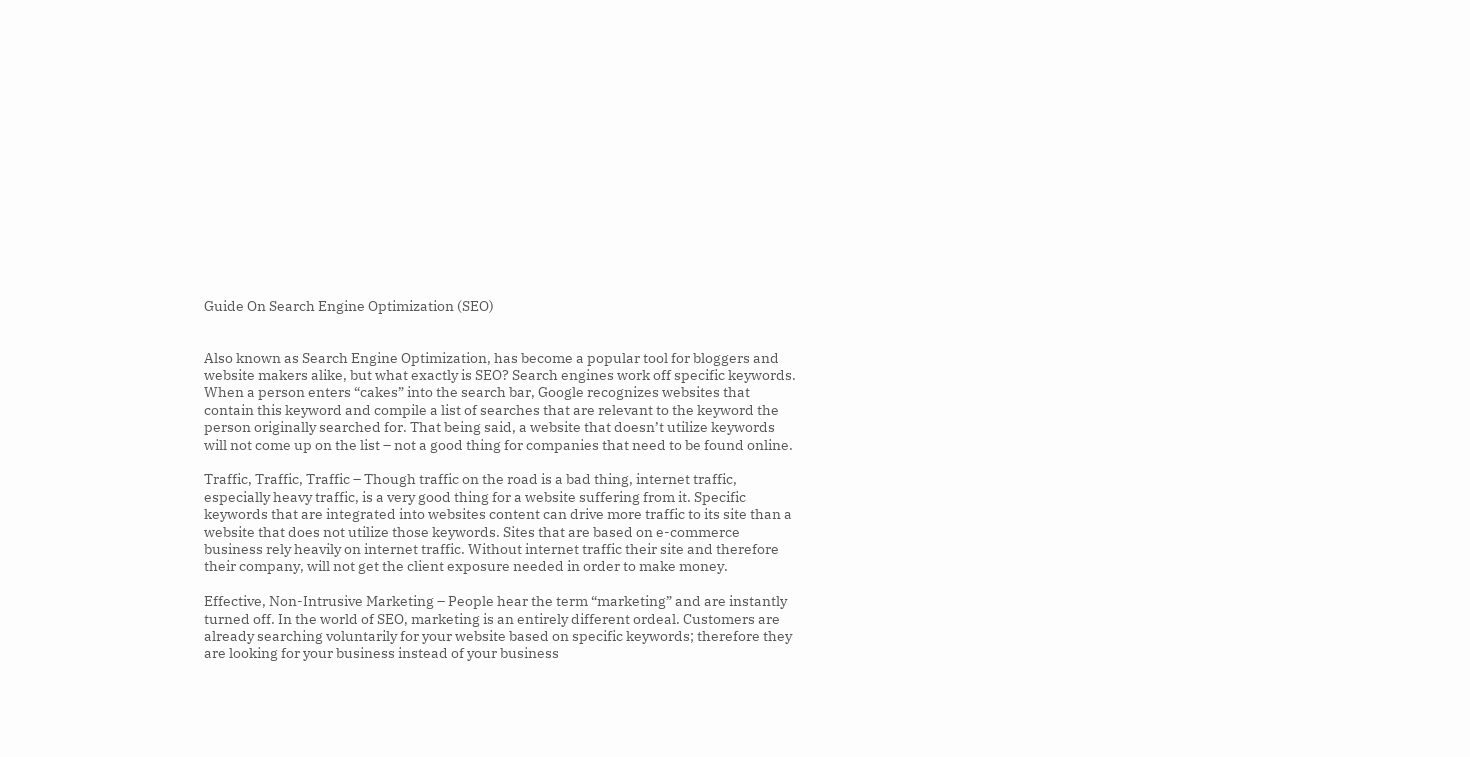Guide On Search Engine Optimization (SEO)


Also known as Search Engine Optimization, has become a popular tool for bloggers and website makers alike, but what exactly is SEO? Search engines work off specific keywords. When a person enters “cakes” into the search bar, Google recognizes websites that contain this keyword and compile a list of searches that are relevant to the keyword the person originally searched for. That being said, a website that doesn’t utilize keywords will not come up on the list – not a good thing for companies that need to be found online.

Traffic, Traffic, Traffic – Though traffic on the road is a bad thing, internet traffic, especially heavy traffic, is a very good thing for a website suffering from it. Specific keywords that are integrated into websites content can drive more traffic to its site than a website that does not utilize those keywords. Sites that are based on e-commerce business rely heavily on internet traffic. Without internet traffic their site and therefore their company, will not get the client exposure needed in order to make money.

Effective, Non-Intrusive Marketing – People hear the term “marketing” and are instantly turned off. In the world of SEO, marketing is an entirely different ordeal. Customers are already searching voluntarily for your website based on specific keywords; therefore they are looking for your business instead of your business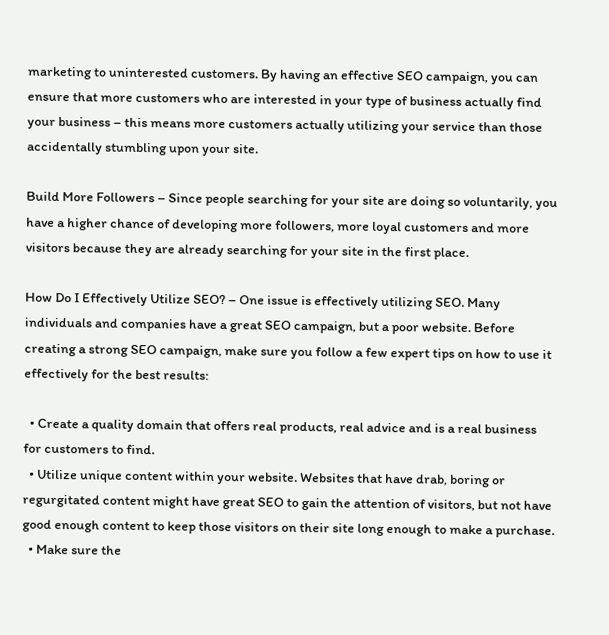marketing to uninterested customers. By having an effective SEO campaign, you can ensure that more customers who are interested in your type of business actually find your business – this means more customers actually utilizing your service than those accidentally stumbling upon your site.

Build More Followers – Since people searching for your site are doing so voluntarily, you have a higher chance of developing more followers, more loyal customers and more visitors because they are already searching for your site in the first place.

How Do I Effectively Utilize SEO? – One issue is effectively utilizing SEO. Many individuals and companies have a great SEO campaign, but a poor website. Before creating a strong SEO campaign, make sure you follow a few expert tips on how to use it effectively for the best results:

  • Create a quality domain that offers real products, real advice and is a real business for customers to find.
  • Utilize unique content within your website. Websites that have drab, boring or regurgitated content might have great SEO to gain the attention of visitors, but not have good enough content to keep those visitors on their site long enough to make a purchase.
  • Make sure the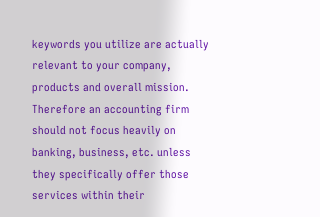keywords you utilize are actually relevant to your company, products and overall mission. Therefore an accounting firm should not focus heavily on banking, business, etc. unless they specifically offer those services within their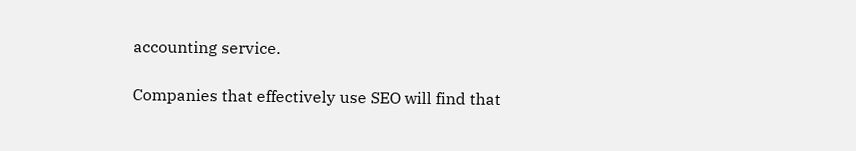accounting service.

Companies that effectively use SEO will find that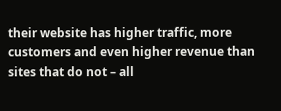their website has higher traffic, more customers and even higher revenue than sites that do not – all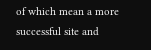of which mean a more successful site and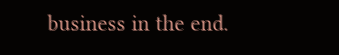business in the end.